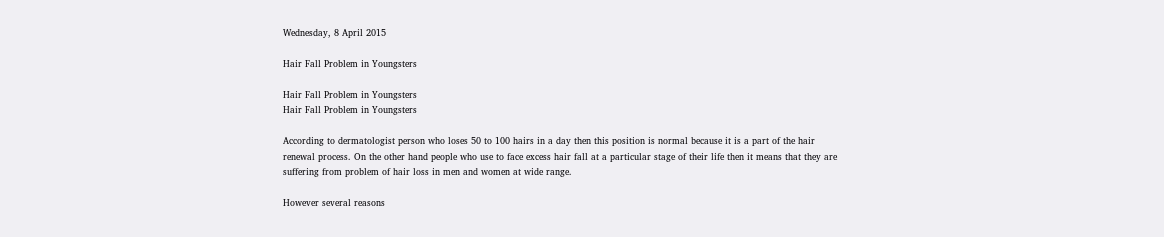Wednesday, 8 April 2015

Hair Fall Problem in Youngsters

Hair Fall Problem in Youngsters
Hair Fall Problem in Youngsters

According to dermatologist person who loses 50 to 100 hairs in a day then this position is normal because it is a part of the hair renewal process. On the other hand people who use to face excess hair fall at a particular stage of their life then it means that they are suffering from problem of hair loss in men and women at wide range.

However several reasons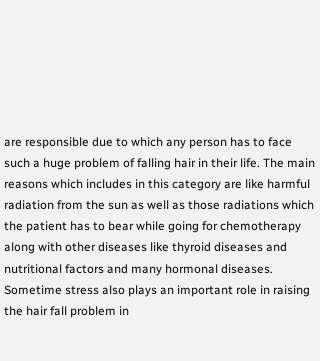are responsible due to which any person has to face such a huge problem of falling hair in their life. The main reasons which includes in this category are like harmful radiation from the sun as well as those radiations which the patient has to bear while going for chemotherapy along with other diseases like thyroid diseases and nutritional factors and many hormonal diseases. Sometime stress also plays an important role in raising the hair fall problem in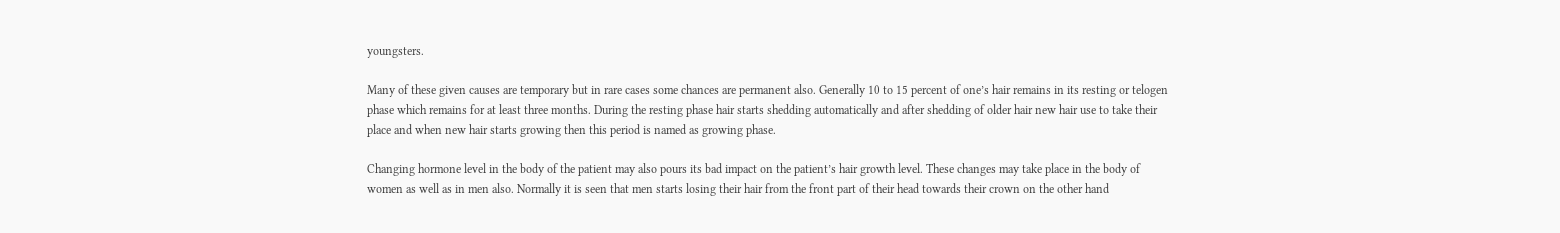youngsters.

Many of these given causes are temporary but in rare cases some chances are permanent also. Generally 10 to 15 percent of one’s hair remains in its resting or telogen phase which remains for at least three months. During the resting phase hair starts shedding automatically and after shedding of older hair new hair use to take their place and when new hair starts growing then this period is named as growing phase.

Changing hormone level in the body of the patient may also pours its bad impact on the patient’s hair growth level. These changes may take place in the body of women as well as in men also. Normally it is seen that men starts losing their hair from the front part of their head towards their crown on the other hand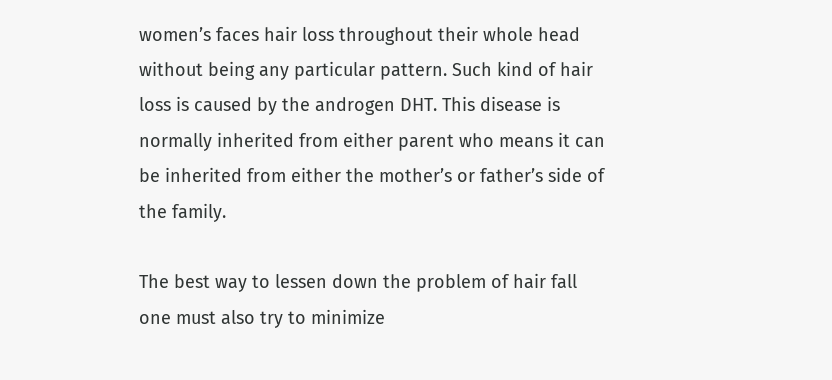women’s faces hair loss throughout their whole head without being any particular pattern. Such kind of hair loss is caused by the androgen DHT. This disease is normally inherited from either parent who means it can be inherited from either the mother’s or father’s side of the family.

The best way to lessen down the problem of hair fall one must also try to minimize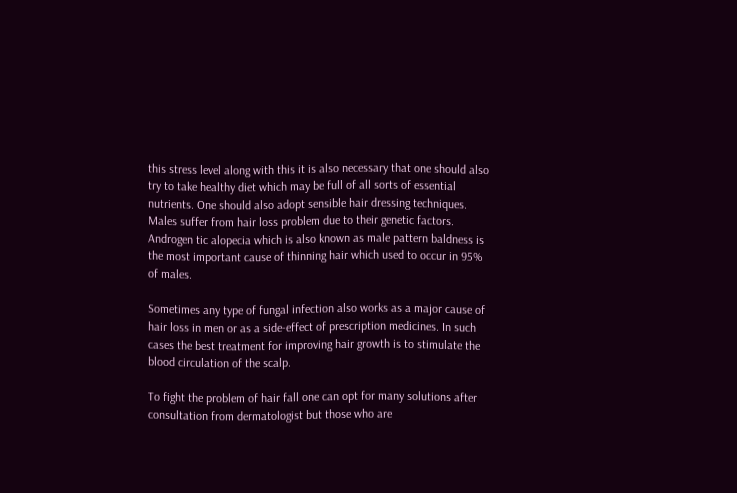this stress level along with this it is also necessary that one should also try to take healthy diet which may be full of all sorts of essential nutrients. One should also adopt sensible hair dressing techniques. Males suffer from hair loss problem due to their genetic factors. Androgen tic alopecia which is also known as male pattern baldness is the most important cause of thinning hair which used to occur in 95% of males.

Sometimes any type of fungal infection also works as a major cause of hair loss in men or as a side-effect of prescription medicines. In such cases the best treatment for improving hair growth is to stimulate the blood circulation of the scalp.

To fight the problem of hair fall one can opt for many solutions after consultation from dermatologist but those who are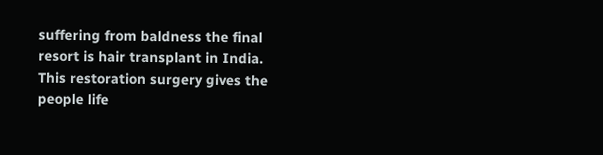suffering from baldness the final resort is hair transplant in India. This restoration surgery gives the people life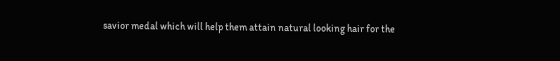savior medal which will help them attain natural looking hair for the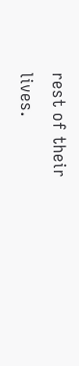rest of their lives.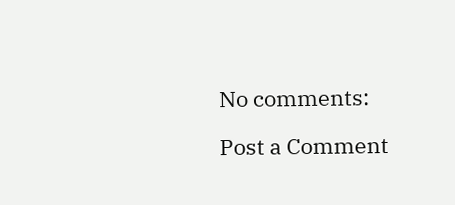No comments:

Post a Comment